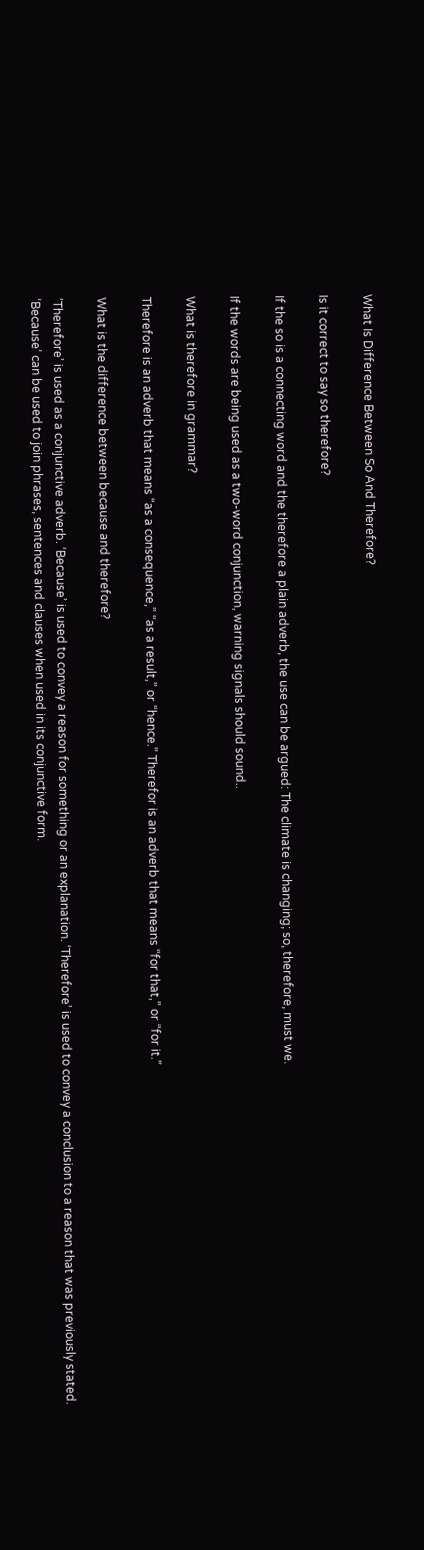What Is Difference Between So And Therefore?

Is it correct to say so therefore?

If the so is a connecting word and the therefore a plain adverb, the use can be argued: The climate is changing; so, therefore, must we.

If the words are being used as a two-word conjunction, warning signals should sound..

What is therefore in grammar?

Therefore is an adverb that means “as a consequence,” “as a result,” or “hence.” Therefor is an adverb that means “for that,” or “for it.”

What is the difference between because and therefore?

‘Therefore’ is used as a conjunctive adverb. ‘Because’ is used to convey a reason for something or an explanation. ‘Therefore’ is used to convey a conclusion to a reason that was previously stated. ‘Because’ can be used to join phrases, sentences and clauses when used in its conjunctive form.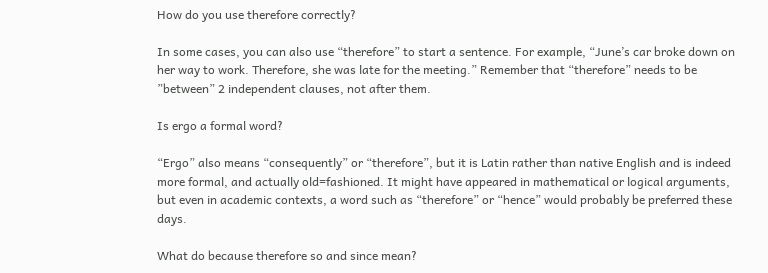How do you use therefore correctly?

In some cases, you can also use “therefore” to start a sentence. For example, “June’s car broke down on her way to work. Therefore, she was late for the meeting.” Remember that “therefore” needs to be ”between” 2 independent clauses, not after them.

Is ergo a formal word?

“Ergo” also means “consequently” or “therefore”, but it is Latin rather than native English and is indeed more formal, and actually old=fashioned. It might have appeared in mathematical or logical arguments, but even in academic contexts, a word such as “therefore” or “hence” would probably be preferred these days.

What do because therefore so and since mean?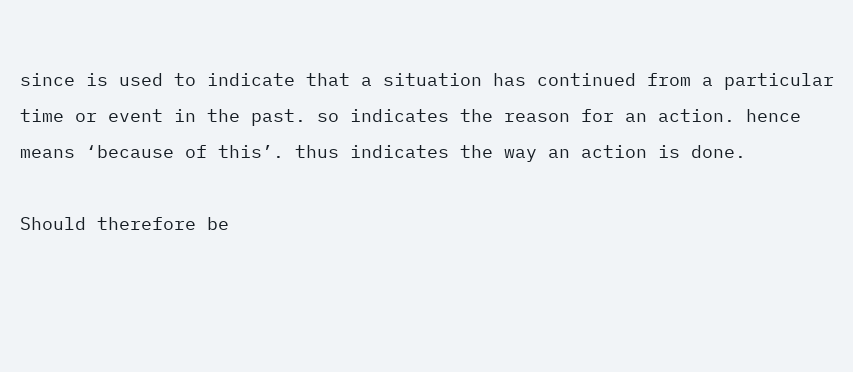since is used to indicate that a situation has continued from a particular time or event in the past. so indicates the reason for an action. hence means ‘because of this’. thus indicates the way an action is done.

Should therefore be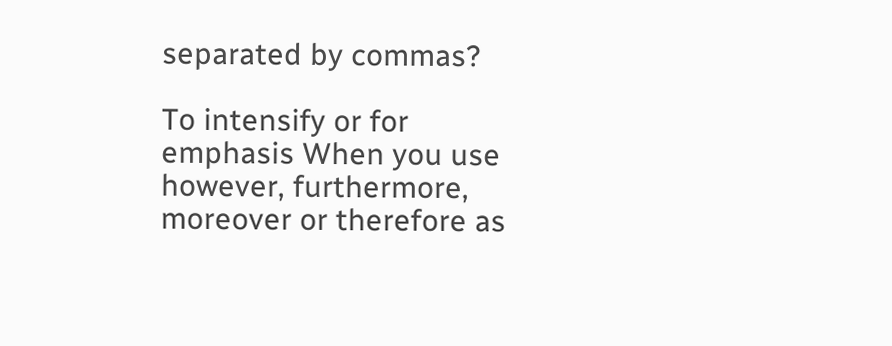separated by commas?

To intensify or for emphasis When you use however, furthermore, moreover or therefore as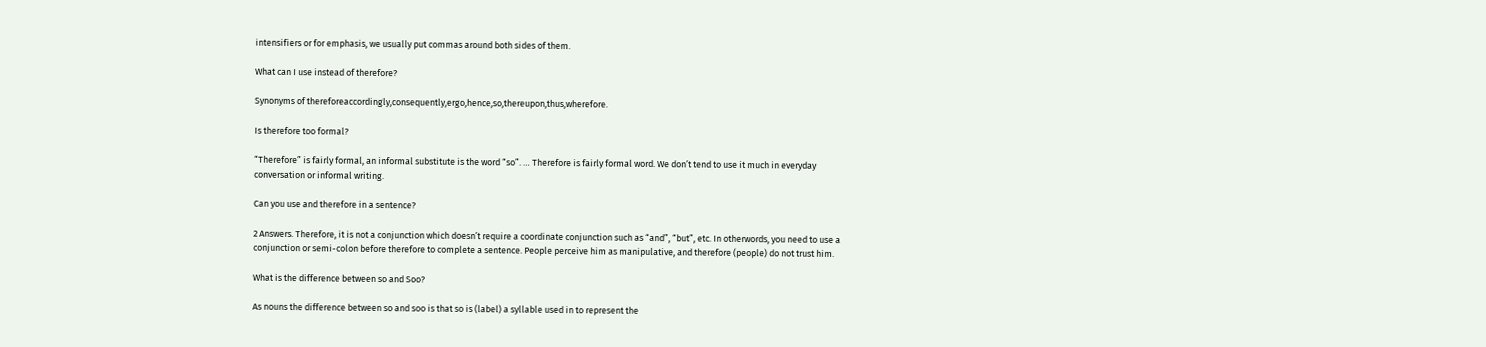intensifiers or for emphasis, we usually put commas around both sides of them.

What can I use instead of therefore?

Synonyms of thereforeaccordingly,consequently,ergo,hence,so,thereupon,thus,wherefore.

Is therefore too formal?

“Therefore” is fairly formal, an informal substitute is the word “so”. … Therefore is fairly formal word. We don’t tend to use it much in everyday conversation or informal writing.

Can you use and therefore in a sentence?

2 Answers. Therefore, it is not a conjunction which doesn’t require a coordinate conjunction such as “and”, “but”, etc. In otherwords, you need to use a conjunction or semi-colon before therefore to complete a sentence. People perceive him as manipulative, and therefore (people) do not trust him.

What is the difference between so and Soo?

As nouns the difference between so and soo is that so is (label) a syllable used in to represent the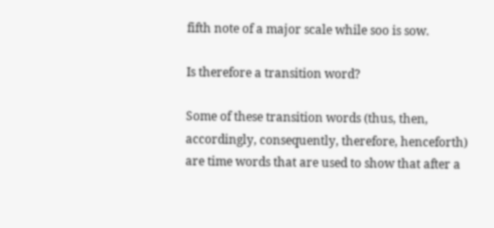fifth note of a major scale while soo is sow.

Is therefore a transition word?

Some of these transition words (thus, then, accordingly, consequently, therefore, henceforth) are time words that are used to show that after a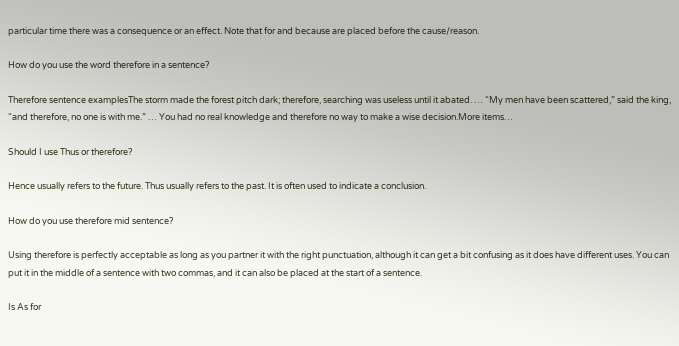particular time there was a consequence or an effect. Note that for and because are placed before the cause/reason.

How do you use the word therefore in a sentence?

Therefore sentence examplesThe storm made the forest pitch dark; therefore, searching was useless until it abated. … “My men have been scattered,” said the king, “and therefore, no one is with me.” … You had no real knowledge and therefore no way to make a wise decision.More items…

Should I use Thus or therefore?

Hence usually refers to the future. Thus usually refers to the past. It is often used to indicate a conclusion.

How do you use therefore mid sentence?

Using therefore is perfectly acceptable as long as you partner it with the right punctuation, although it can get a bit confusing as it does have different uses. You can put it in the middle of a sentence with two commas, and it can also be placed at the start of a sentence.

Is As for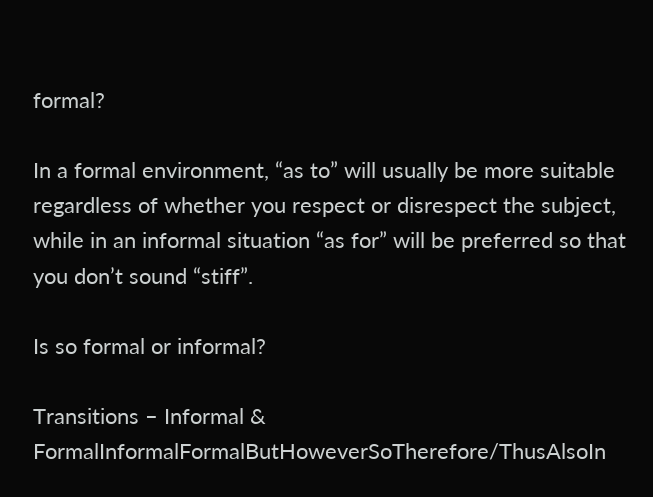formal?

In a formal environment, “as to” will usually be more suitable regardless of whether you respect or disrespect the subject, while in an informal situation “as for” will be preferred so that you don’t sound “stiff”.

Is so formal or informal?

Transitions – Informal & FormalInformalFormalButHoweverSoTherefore/ThusAlsoIn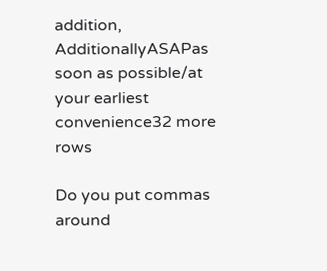addition, AdditionallyASAPas soon as possible/at your earliest convenience32 more rows

Do you put commas around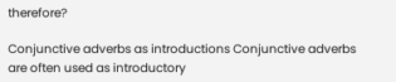therefore?

Conjunctive adverbs as introductions Conjunctive adverbs are often used as introductory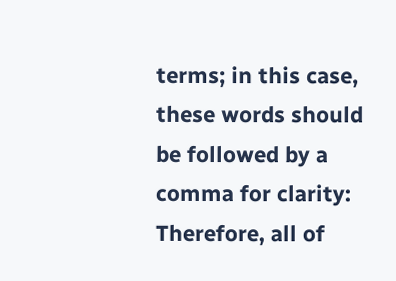terms; in this case, these words should be followed by a comma for clarity: Therefore, all of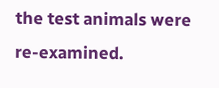the test animals were re-examined.